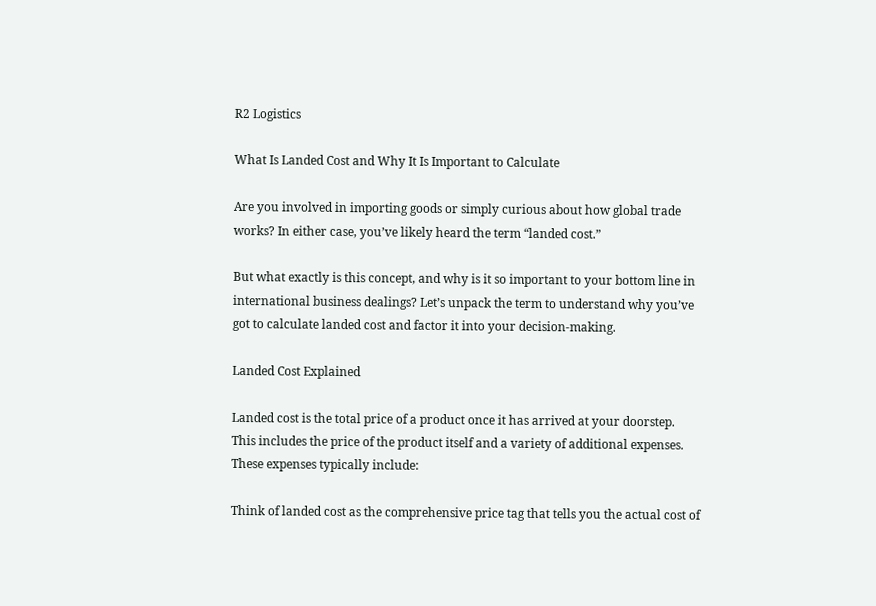R2 Logistics

What Is Landed Cost and Why It Is Important to Calculate

Are you involved in importing goods or simply curious about how global trade works? In either case, you’ve likely heard the term “landed cost.”

But what exactly is this concept, and why is it so important to your bottom line in international business dealings? Let’s unpack the term to understand why you’ve got to calculate landed cost and factor it into your decision-making.

Landed Cost Explained

Landed cost is the total price of a product once it has arrived at your doorstep. This includes the price of the product itself and a variety of additional expenses. These expenses typically include:

Think of landed cost as the comprehensive price tag that tells you the actual cost of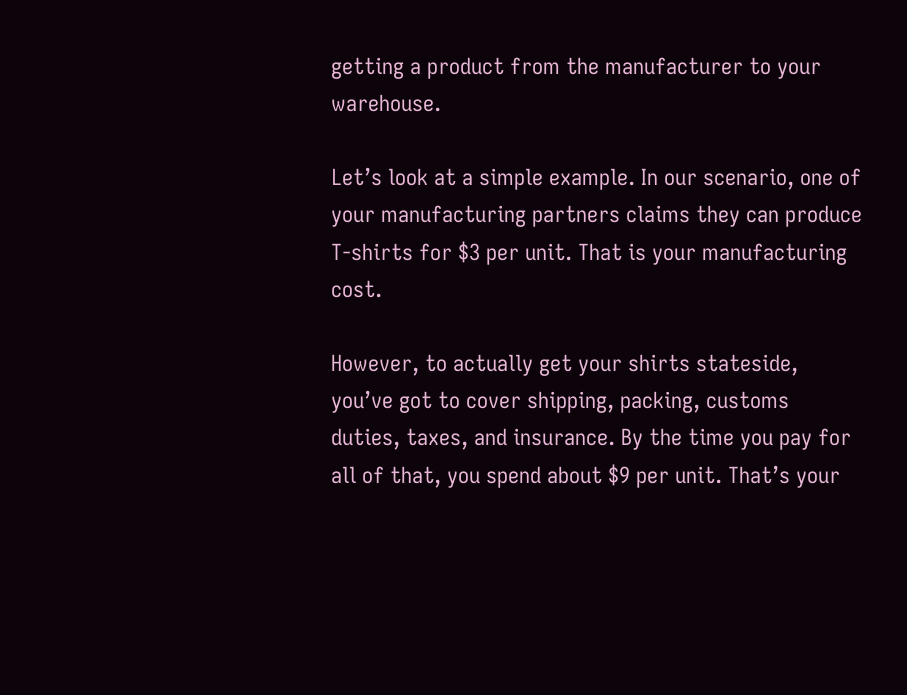getting a product from the manufacturer to your warehouse.

Let’s look at a simple example. In our scenario, one of your manufacturing partners claims they can produce T-shirts for $3 per unit. That is your manufacturing cost.

However, to actually get your shirts stateside, you’ve got to cover shipping, packing, customs duties, taxes, and insurance. By the time you pay for all of that, you spend about $9 per unit. That’s your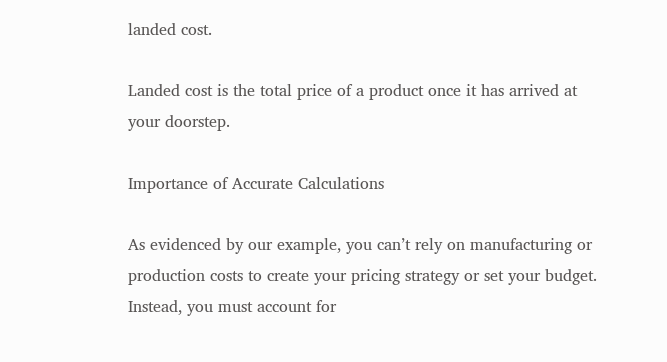landed cost.

Landed cost is the total price of a product once it has arrived at your doorstep.

Importance of Accurate Calculations

As evidenced by our example, you can’t rely on manufacturing or production costs to create your pricing strategy or set your budget. Instead, you must account for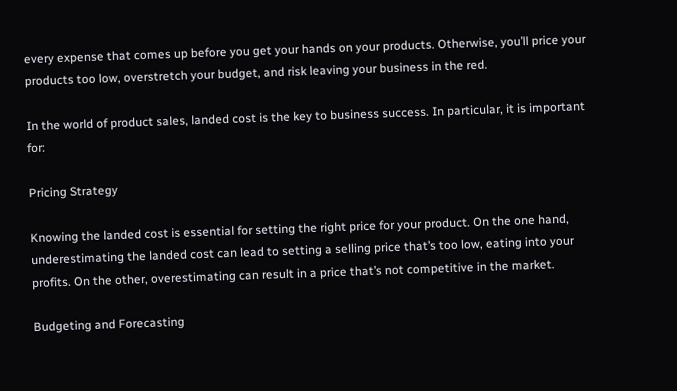every expense that comes up before you get your hands on your products. Otherwise, you’ll price your products too low, overstretch your budget, and risk leaving your business in the red.

In the world of product sales, landed cost is the key to business success. In particular, it is important for:

Pricing Strategy

Knowing the landed cost is essential for setting the right price for your product. On the one hand, underestimating the landed cost can lead to setting a selling price that’s too low, eating into your profits. On the other, overestimating can result in a price that’s not competitive in the market.

Budgeting and Forecasting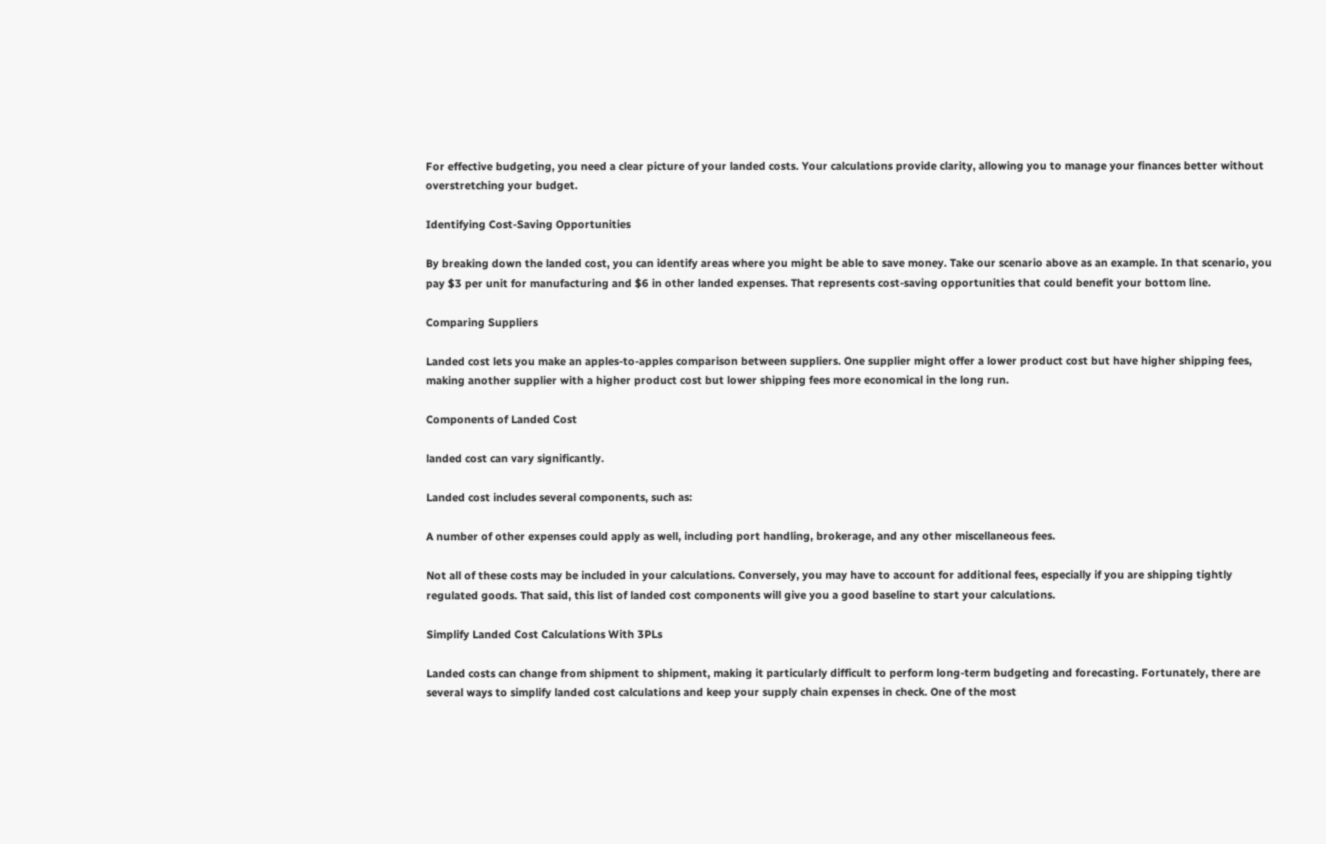For effective budgeting, you need a clear picture of your landed costs. Your calculations provide clarity, allowing you to manage your finances better without overstretching your budget.

Identifying Cost-Saving Opportunities

By breaking down the landed cost, you can identify areas where you might be able to save money. Take our scenario above as an example. In that scenario, you pay $3 per unit for manufacturing and $6 in other landed expenses. That represents cost-saving opportunities that could benefit your bottom line.

Comparing Suppliers

Landed cost lets you make an apples-to-apples comparison between suppliers. One supplier might offer a lower product cost but have higher shipping fees, making another supplier with a higher product cost but lower shipping fees more economical in the long run.

Components of Landed Cost

landed cost can vary significantly.

Landed cost includes several components, such as:

A number of other expenses could apply as well, including port handling, brokerage, and any other miscellaneous fees.

Not all of these costs may be included in your calculations. Conversely, you may have to account for additional fees, especially if you are shipping tightly regulated goods. That said, this list of landed cost components will give you a good baseline to start your calculations.

Simplify Landed Cost Calculations With 3PLs

Landed costs can change from shipment to shipment, making it particularly difficult to perform long-term budgeting and forecasting. Fortunately, there are several ways to simplify landed cost calculations and keep your supply chain expenses in check. One of the most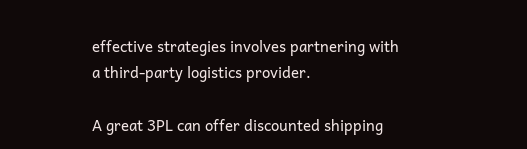effective strategies involves partnering with a third-party logistics provider.

A great 3PL can offer discounted shipping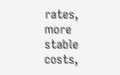rates, more stable costs,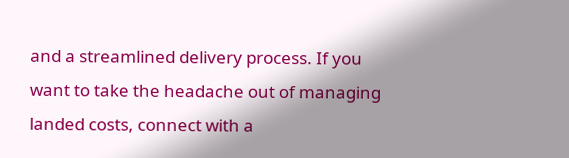and a streamlined delivery process. If you want to take the headache out of managing landed costs, connect with a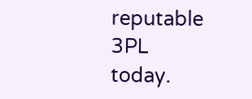reputable 3PL today.